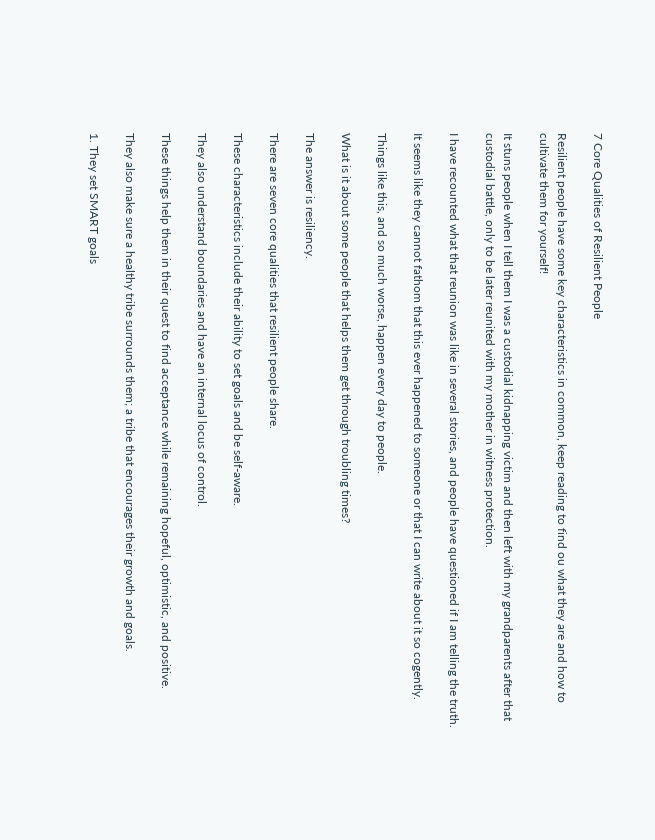7 Core Qualities of Resilient People

Resilient people have some key characteristics in common, keep reading to find ou what they are and how to cultivate them for yourself!

It stuns people when I tell them I was a custodial kidnapping victim and then left with my grandparents after that custodial battle, only to be later reunited with my mother in witness protection.

I have recounted what that reunion was like in several stories, and people have questioned if I am telling the truth.

It seems like they cannot fathom that this ever happened to someone or that I can write about it so cogently.

Things like this, and so much worse, happen every day to people.

What is it about some people that helps them get through troubling times?

The answer is resiliency.

There are seven core qualities that resilient people share.

These characteristics include their ability to set goals and be self-aware.

They also understand boundaries and have an internal locus of control.

These things help them in their quest to find acceptance while remaining hopeful, optimistic, and positive.

They also make sure a healthy tribe surrounds them; a tribe that encourages their growth and goals.

1. They set SMART goals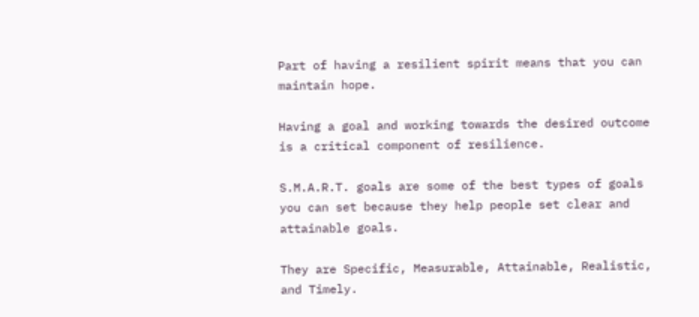Part of having a resilient spirit means that you can maintain hope.

Having a goal and working towards the desired outcome is a critical component of resilience.

S.M.A.R.T. goals are some of the best types of goals you can set because they help people set clear and attainable goals.

They are Specific, Measurable, Attainable, Realistic, and Timely.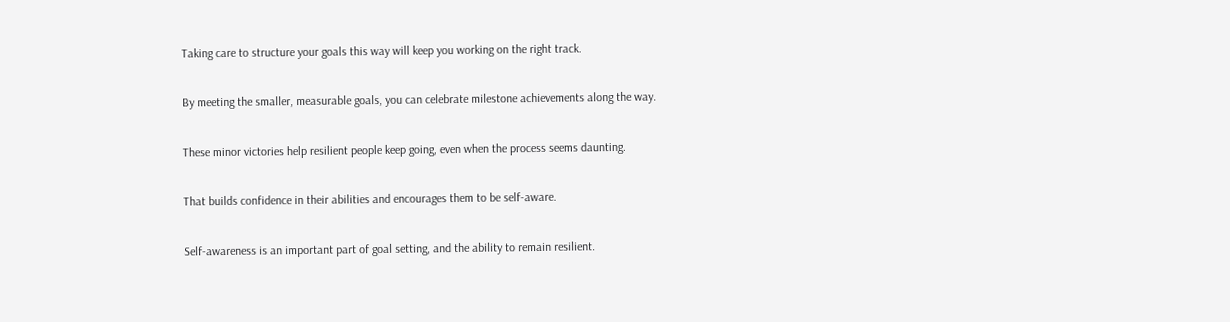Taking care to structure your goals this way will keep you working on the right track.

By meeting the smaller, measurable goals, you can celebrate milestone achievements along the way.

These minor victories help resilient people keep going, even when the process seems daunting.

That builds confidence in their abilities and encourages them to be self-aware.

Self-awareness is an important part of goal setting, and the ability to remain resilient.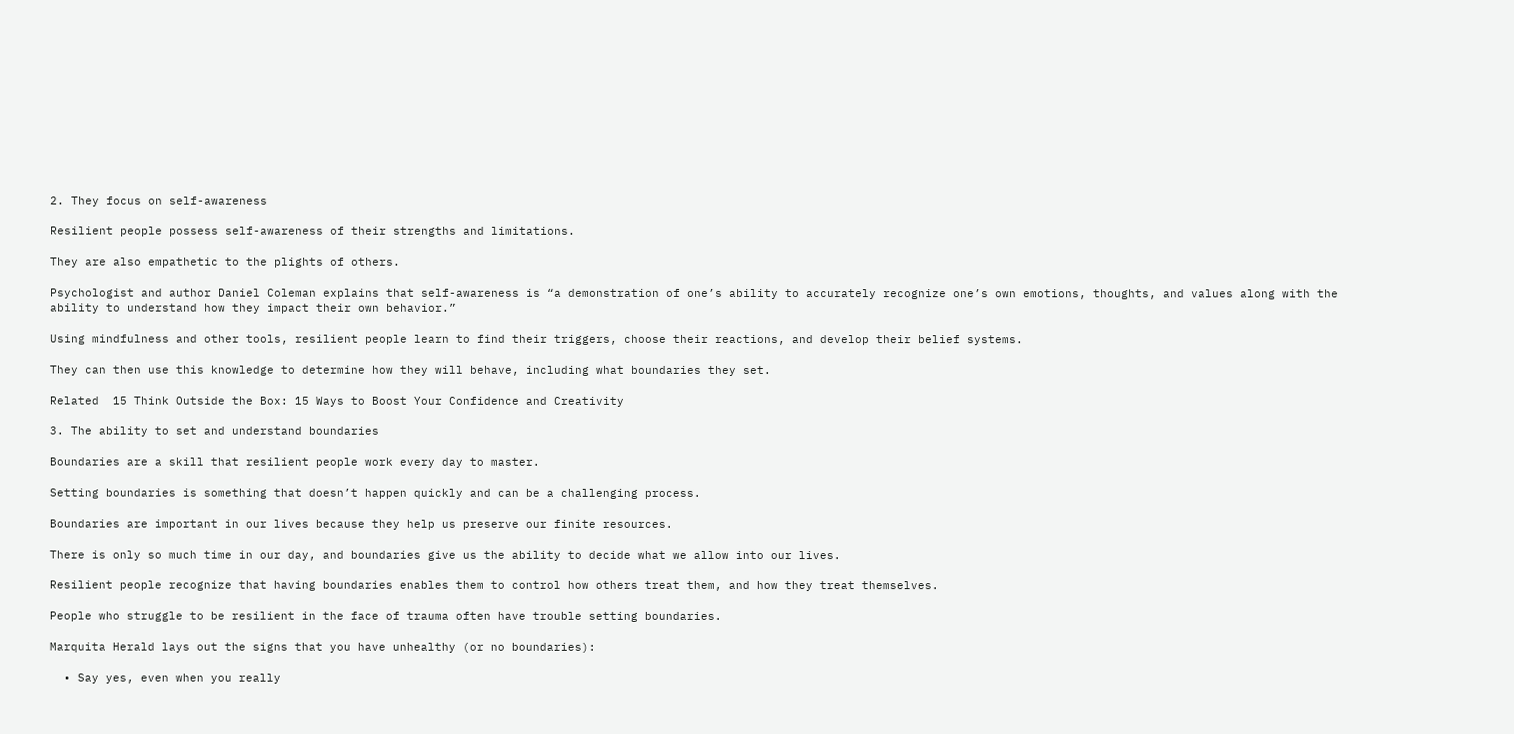2. They focus on self-awareness

Resilient people possess self-awareness of their strengths and limitations.

They are also empathetic to the plights of others.

Psychologist and author Daniel Coleman explains that self-awareness is “a demonstration of one’s ability to accurately recognize one’s own emotions, thoughts, and values along with the ability to understand how they impact their own behavior.”

Using mindfulness and other tools, resilient people learn to find their triggers, choose their reactions, and develop their belief systems.

They can then use this knowledge to determine how they will behave, including what boundaries they set.

Related  15 Think Outside the Box: 15 Ways to Boost Your Confidence and Creativity

3. The ability to set and understand boundaries

Boundaries are a skill that resilient people work every day to master.

Setting boundaries is something that doesn’t happen quickly and can be a challenging process.

Boundaries are important in our lives because they help us preserve our finite resources.

There is only so much time in our day, and boundaries give us the ability to decide what we allow into our lives.

Resilient people recognize that having boundaries enables them to control how others treat them, and how they treat themselves.

People who struggle to be resilient in the face of trauma often have trouble setting boundaries.

Marquita Herald lays out the signs that you have unhealthy (or no boundaries):

  • Say yes, even when you really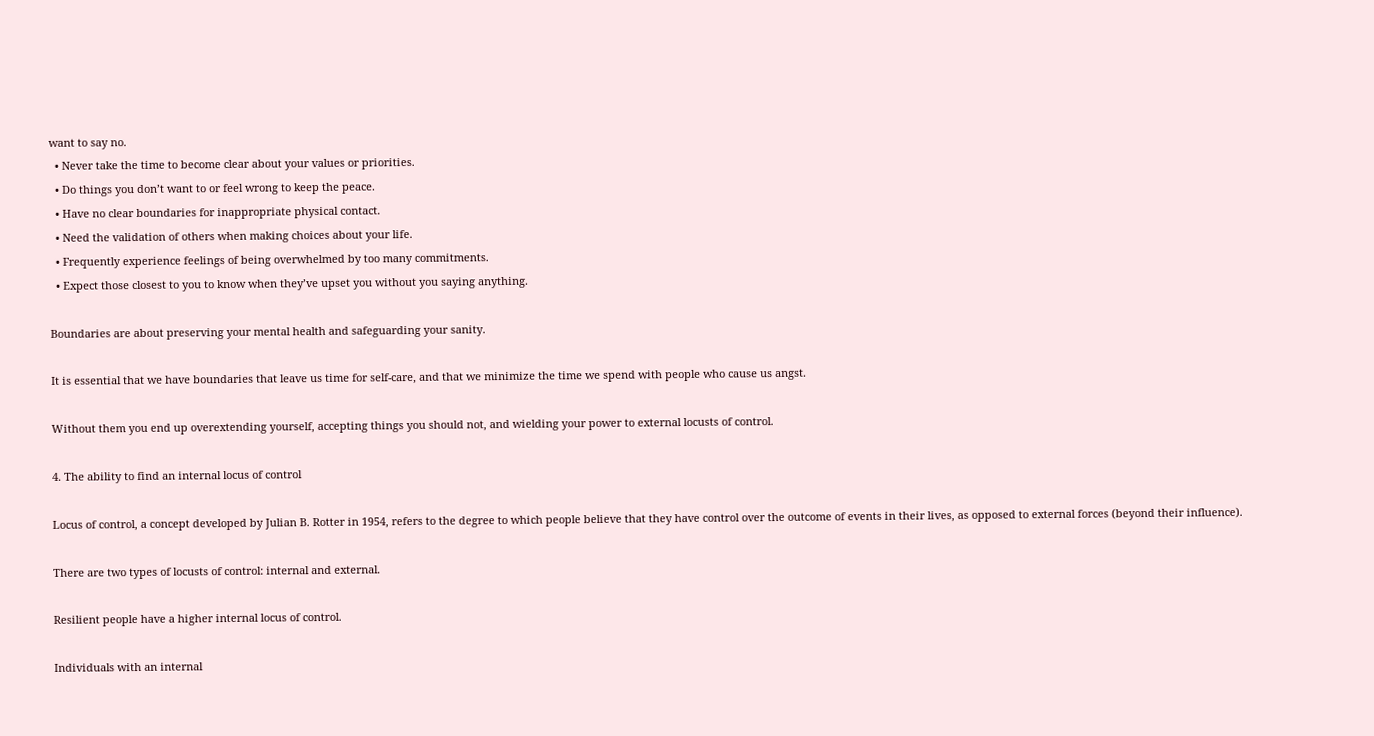want to say no.
  • Never take the time to become clear about your values or priorities.
  • Do things you don’t want to or feel wrong to keep the peace.
  • Have no clear boundaries for inappropriate physical contact.
  • Need the validation of others when making choices about your life.
  • Frequently experience feelings of being overwhelmed by too many commitments.
  • Expect those closest to you to know when they’ve upset you without you saying anything.

Boundaries are about preserving your mental health and safeguarding your sanity.

It is essential that we have boundaries that leave us time for self-care, and that we minimize the time we spend with people who cause us angst.

Without them you end up overextending yourself, accepting things you should not, and wielding your power to external locusts of control.

4. The ability to find an internal locus of control

Locus of control, a concept developed by Julian B. Rotter in 1954, refers to the degree to which people believe that they have control over the outcome of events in their lives, as opposed to external forces (beyond their influence).

There are two types of locusts of control: internal and external.

Resilient people have a higher internal locus of control.

Individuals with an internal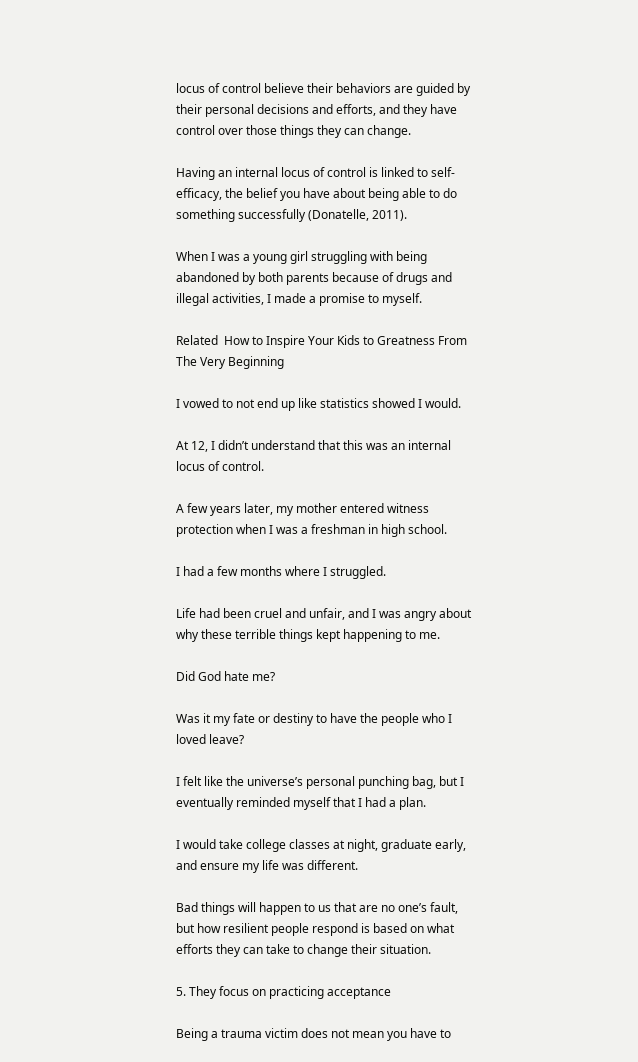locus of control believe their behaviors are guided by their personal decisions and efforts, and they have control over those things they can change.

Having an internal locus of control is linked to self-efficacy, the belief you have about being able to do something successfully (Donatelle, 2011).

When I was a young girl struggling with being abandoned by both parents because of drugs and illegal activities, I made a promise to myself.

Related  How to Inspire Your Kids to Greatness From The Very Beginning

I vowed to not end up like statistics showed I would.

At 12, I didn’t understand that this was an internal locus of control.

A few years later, my mother entered witness protection when I was a freshman in high school.

I had a few months where I struggled.

Life had been cruel and unfair, and I was angry about why these terrible things kept happening to me.

Did God hate me?

Was it my fate or destiny to have the people who I loved leave?

I felt like the universe’s personal punching bag, but I eventually reminded myself that I had a plan.

I would take college classes at night, graduate early, and ensure my life was different.

Bad things will happen to us that are no one’s fault, but how resilient people respond is based on what efforts they can take to change their situation.

5. They focus on practicing acceptance

Being a trauma victim does not mean you have to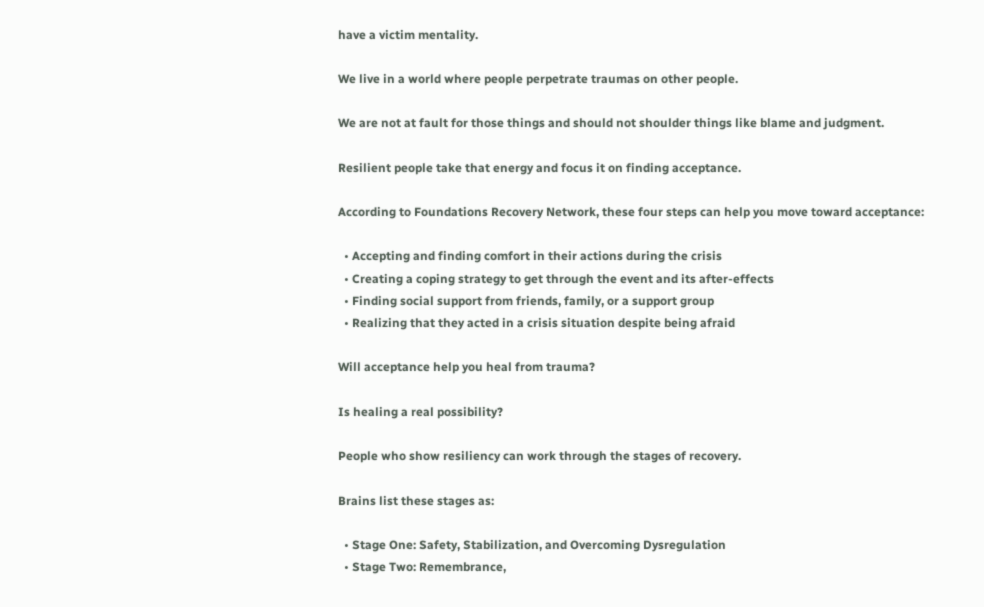have a victim mentality.

We live in a world where people perpetrate traumas on other people.

We are not at fault for those things and should not shoulder things like blame and judgment.

Resilient people take that energy and focus it on finding acceptance.

According to Foundations Recovery Network, these four steps can help you move toward acceptance:

  • Accepting and finding comfort in their actions during the crisis
  • Creating a coping strategy to get through the event and its after-effects
  • Finding social support from friends, family, or a support group
  • Realizing that they acted in a crisis situation despite being afraid

Will acceptance help you heal from trauma?

Is healing a real possibility?

People who show resiliency can work through the stages of recovery.

Brains list these stages as:

  • Stage One: Safety, Stabilization, and Overcoming Dysregulation
  • Stage Two: Remembrance,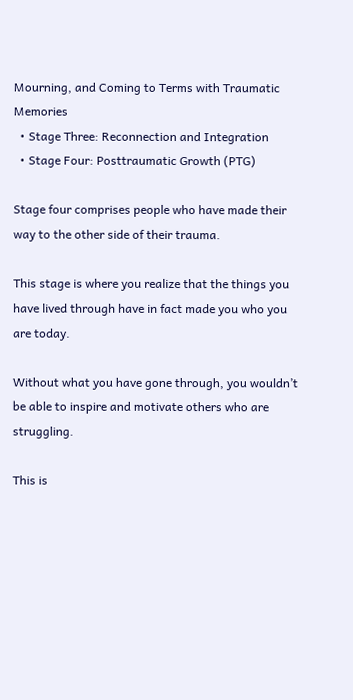Mourning, and Coming to Terms with Traumatic Memories
  • Stage Three: Reconnection and Integration
  • Stage Four: Posttraumatic Growth (PTG)

Stage four comprises people who have made their way to the other side of their trauma.

This stage is where you realize that the things you have lived through have in fact made you who you are today.

Without what you have gone through, you wouldn’t be able to inspire and motivate others who are struggling.

This is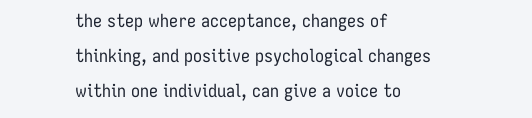the step where acceptance, changes of thinking, and positive psychological changes within one individual, can give a voice to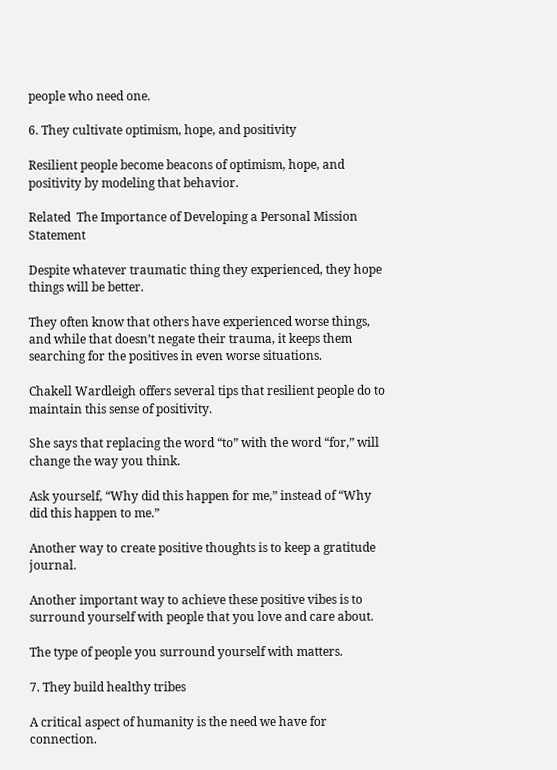people who need one.

6. They cultivate optimism, hope, and positivity

Resilient people become beacons of optimism, hope, and positivity by modeling that behavior.

Related  The Importance of Developing a Personal Mission Statement

Despite whatever traumatic thing they experienced, they hope things will be better.

They often know that others have experienced worse things, and while that doesn’t negate their trauma, it keeps them searching for the positives in even worse situations.

Chakell Wardleigh offers several tips that resilient people do to maintain this sense of positivity.

She says that replacing the word “to” with the word “for,” will change the way you think.

Ask yourself, “Why did this happen for me,” instead of “Why did this happen to me.”

Another way to create positive thoughts is to keep a gratitude journal.

Another important way to achieve these positive vibes is to surround yourself with people that you love and care about.

The type of people you surround yourself with matters.

7. They build healthy tribes

A critical aspect of humanity is the need we have for connection.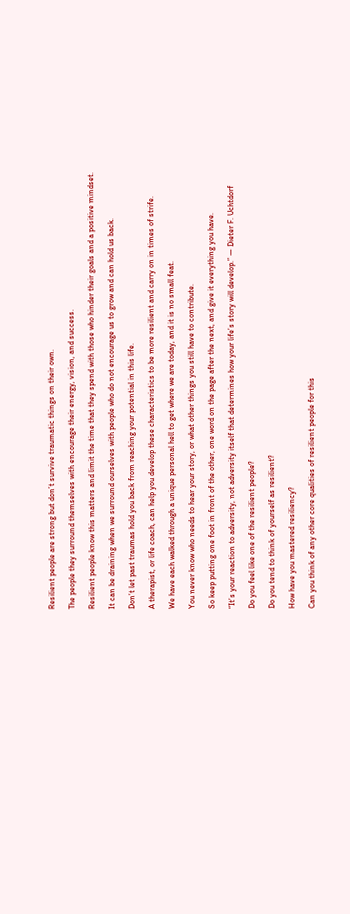Resilient people are strong but don’t survive traumatic things on their own.

The people they surround themselves with encourage their energy, vision, and success.

Resilient people know this matters and limit the time that they spend with those who hinder their goals and a positive mindset.

It can be draining when we surround ourselves with people who do not encourage us to grow and can hold us back.

Don’t let past traumas hold you back from reaching your potential in this life.

A therapist, or life coach, can help you develop these characteristics to be more resilient and carry on in times of strife.

We have each walked through a unique personal hell to get where we are today, and it is no small feat.

You never know who needs to hear your story, or what other things you still have to contribute.

So keep putting one foot in front of the other, one word on the page after the next, and give it everything you have.

“It’s your reaction to adversity, not adversity itself that determines how your life’s story will develop.” ― Dieter F. Uchtdorf

Do you feel like one of the resilient people?

Do you tend to think of yourself as resilient?

How have you mastered resiliency?

Can you think of any other core qualities of resilient people for this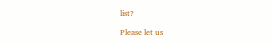list?

Please let us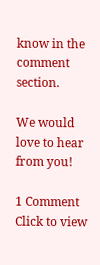know in the comment section.

We would love to hear from you!

1 Comment
Click to view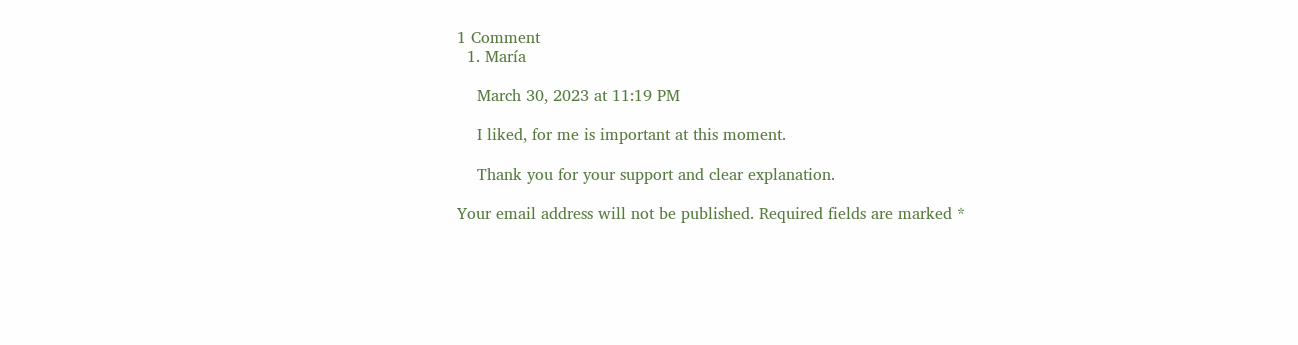1 Comment
  1. María

    March 30, 2023 at 11:19 PM

    I liked, for me is important at this moment.

    Thank you for your support and clear explanation.

Your email address will not be published. Required fields are marked *